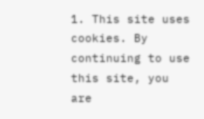1. This site uses cookies. By continuing to use this site, you are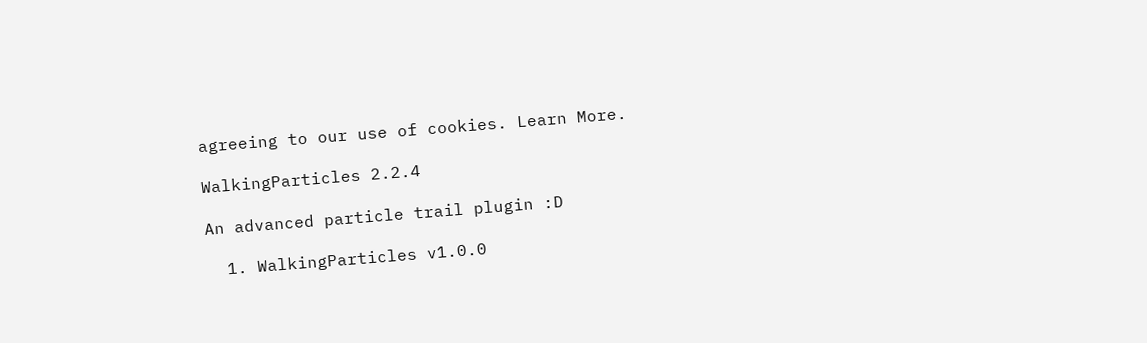agreeing to our use of cookies. Learn More.

WalkingParticles 2.2.4

An advanced particle trail plugin :D

  1. WalkingParticles v1.0.0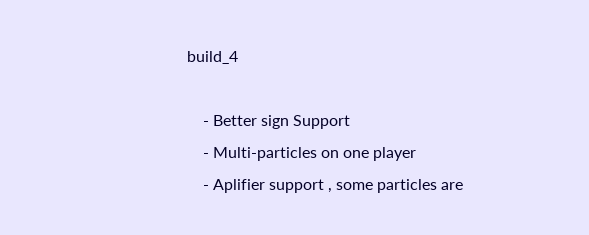build_4

    - Better sign Support
    - Multi-particles on one player
    - Aplifier support , some particles are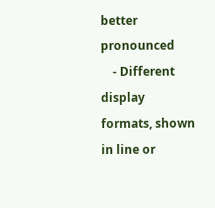better pronounced
    - Different display formats, shown in line or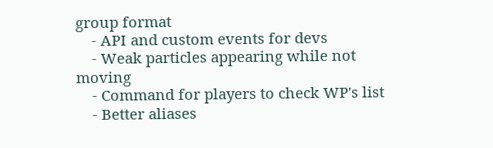group format
    - API and custom events for devs
    - Weak particles appearing while not moving
    - Command for players to check WP's list
    - Better aliases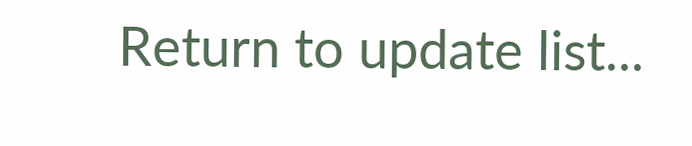Return to update list...